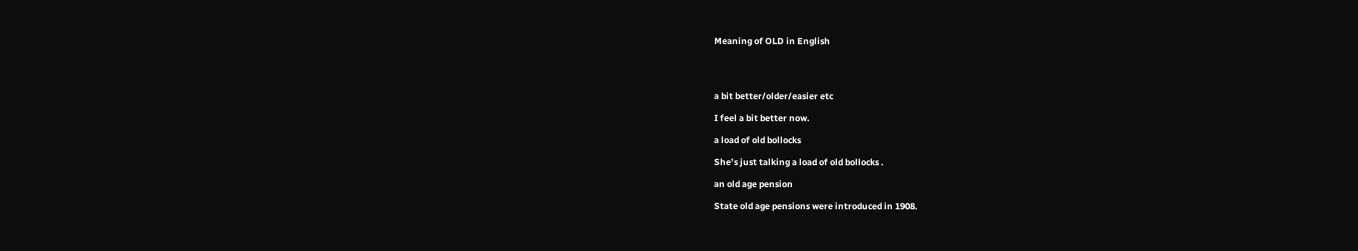Meaning of OLD in English




a bit better/older/easier etc

I feel a bit better now.

a load of old bollocks

She’s just talking a load of old bollocks .

an old age pension

State old age pensions were introduced in 1908.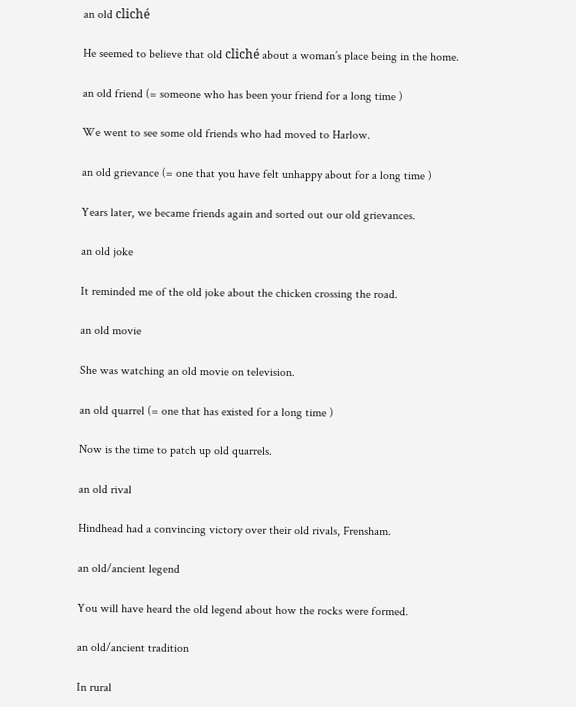an old cliché

He seemed to believe that old cliché about a woman’s place being in the home.

an old friend (= someone who has been your friend for a long time )

We went to see some old friends who had moved to Harlow.

an old grievance (= one that you have felt unhappy about for a long time )

Years later, we became friends again and sorted out our old grievances.

an old joke

It reminded me of the old joke about the chicken crossing the road.

an old movie

She was watching an old movie on television.

an old quarrel (= one that has existed for a long time )

Now is the time to patch up old quarrels.

an old rival

Hindhead had a convincing victory over their old rivals, Frensham.

an old/ancient legend

You will have heard the old legend about how the rocks were formed.

an old/ancient tradition

In rural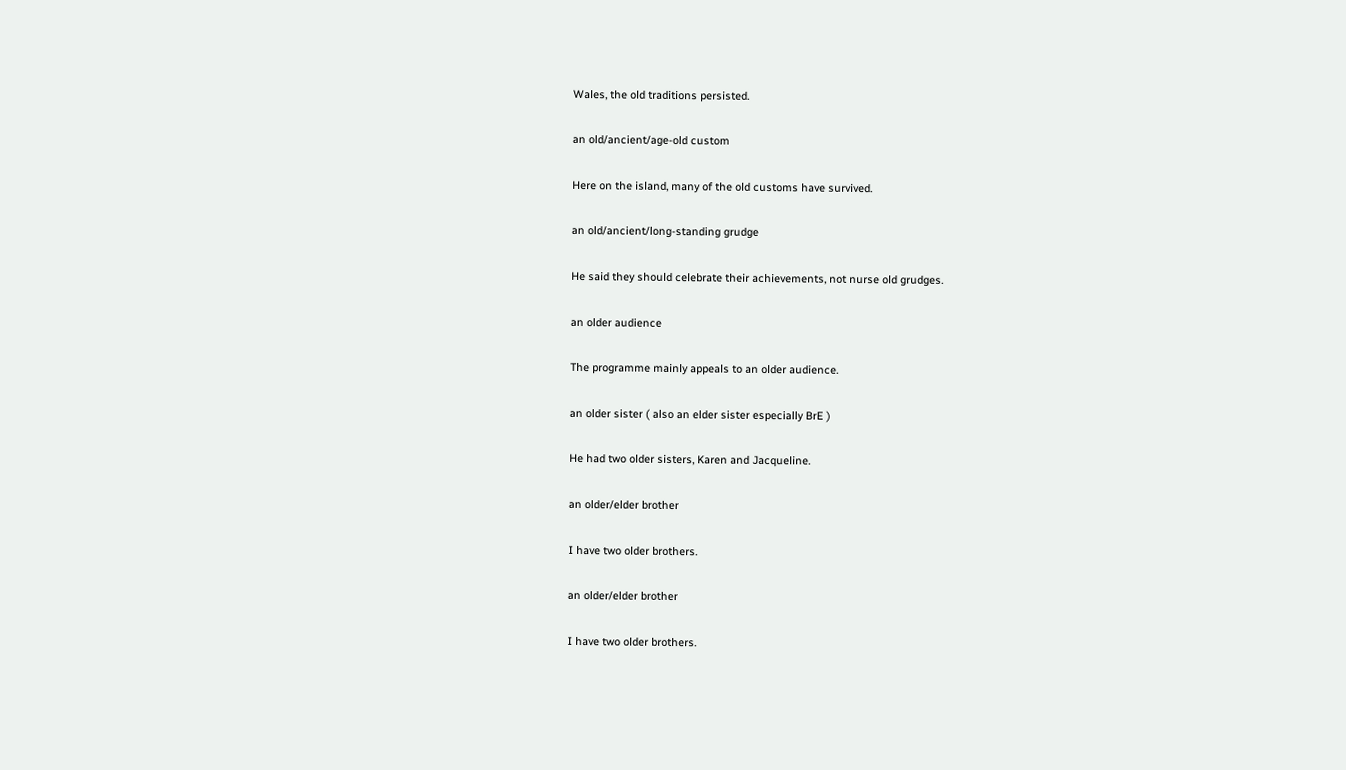Wales, the old traditions persisted.

an old/ancient/age-old custom

Here on the island, many of the old customs have survived.

an old/ancient/long-standing grudge

He said they should celebrate their achievements, not nurse old grudges.

an older audience

The programme mainly appeals to an older audience.

an older sister ( also an elder sister especially BrE )

He had two older sisters, Karen and Jacqueline.

an older/elder brother

I have two older brothers.

an older/elder brother

I have two older brothers.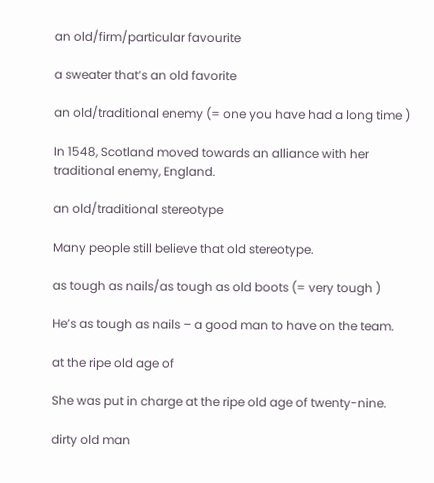an old/firm/particular favourite

a sweater that’s an old favorite

an old/traditional enemy (= one you have had a long time )

In 1548, Scotland moved towards an alliance with her traditional enemy, England.

an old/traditional stereotype

Many people still believe that old stereotype.

as tough as nails/as tough as old boots (= very tough )

He’s as tough as nails – a good man to have on the team.

at the ripe old age of

She was put in charge at the ripe old age of twenty-nine.

dirty old man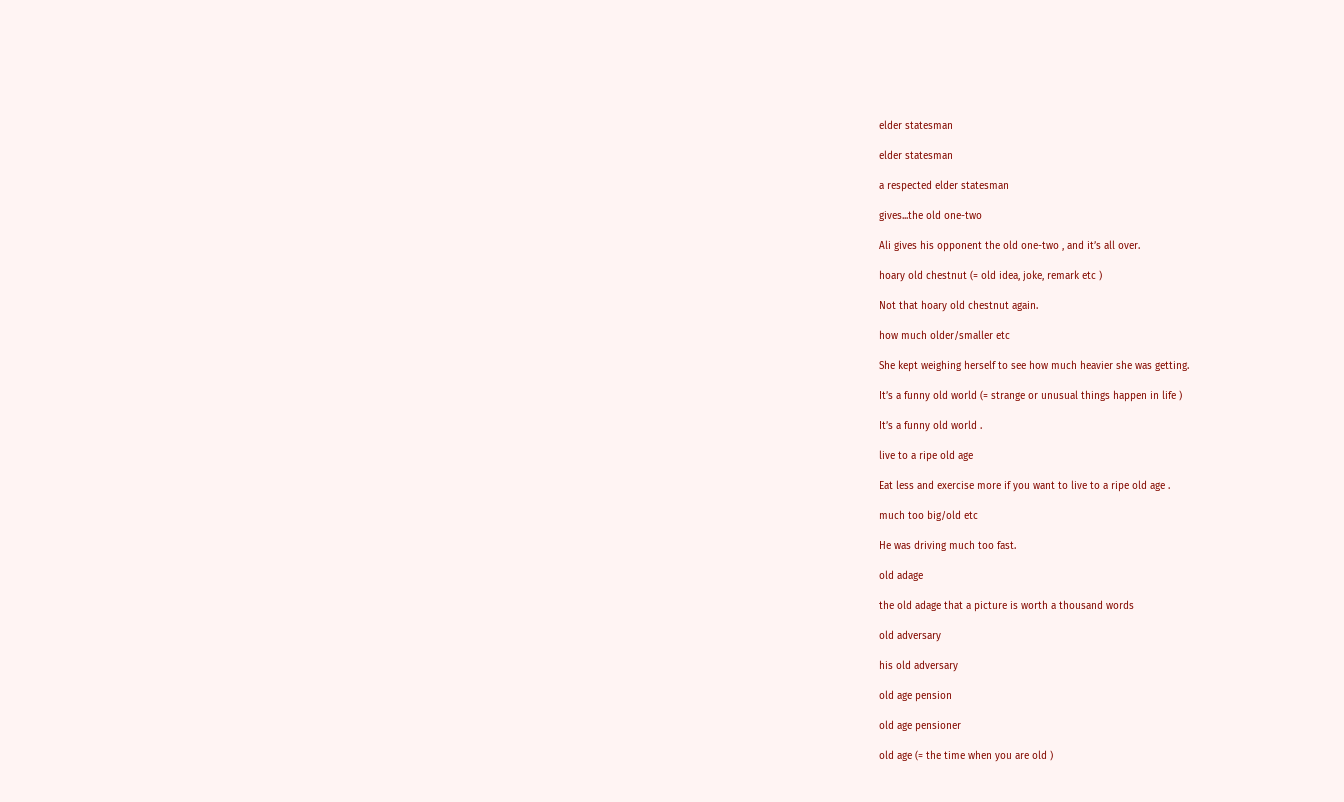elder statesman

elder statesman

a respected elder statesman

gives...the old one-two

Ali gives his opponent the old one-two , and it’s all over.

hoary old chestnut (= old idea, joke, remark etc )

Not that hoary old chestnut again.

how much older/smaller etc

She kept weighing herself to see how much heavier she was getting.

It’s a funny old world (= strange or unusual things happen in life )

It’s a funny old world .

live to a ripe old age

Eat less and exercise more if you want to live to a ripe old age .

much too big/old etc

He was driving much too fast.

old adage

the old adage that a picture is worth a thousand words

old adversary

his old adversary

old age pension

old age pensioner

old age (= the time when you are old )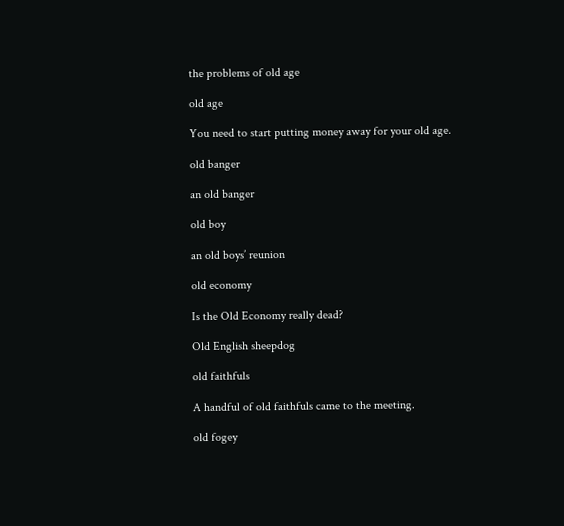the problems of old age

old age

You need to start putting money away for your old age.

old banger

an old banger

old boy

an old boys’ reunion

old economy

Is the Old Economy really dead?

Old English sheepdog

old faithfuls

A handful of old faithfuls came to the meeting.

old fogey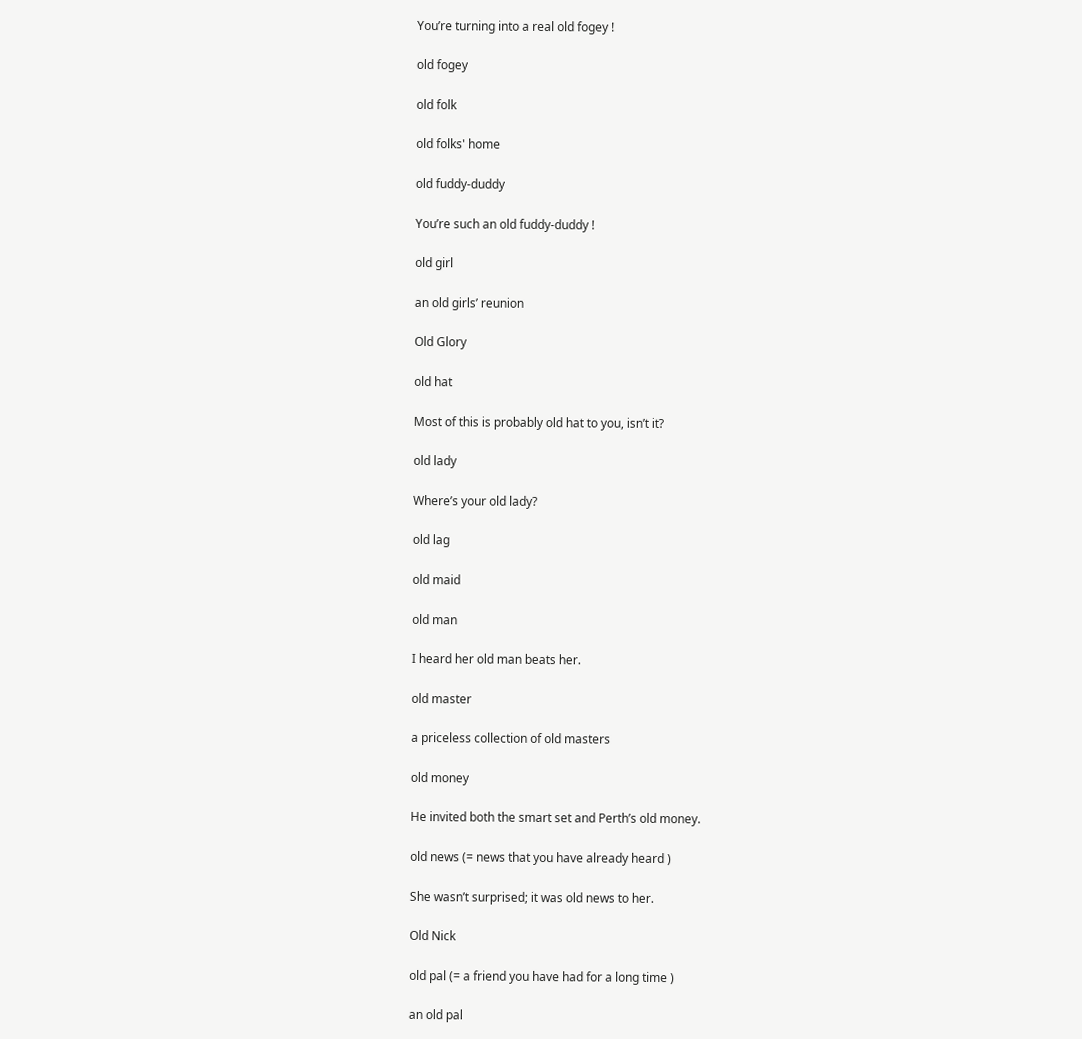You’re turning into a real old fogey !

old fogey

old folk

old folks' home

old fuddy-duddy

You’re such an old fuddy-duddy !

old girl

an old girls’ reunion

Old Glory

old hat

Most of this is probably old hat to you, isn’t it?

old lady

Where’s your old lady?

old lag

old maid

old man

I heard her old man beats her.

old master

a priceless collection of old masters

old money

He invited both the smart set and Perth’s old money.

old news (= news that you have already heard )

She wasn’t surprised; it was old news to her.

Old Nick

old pal (= a friend you have had for a long time )

an old pal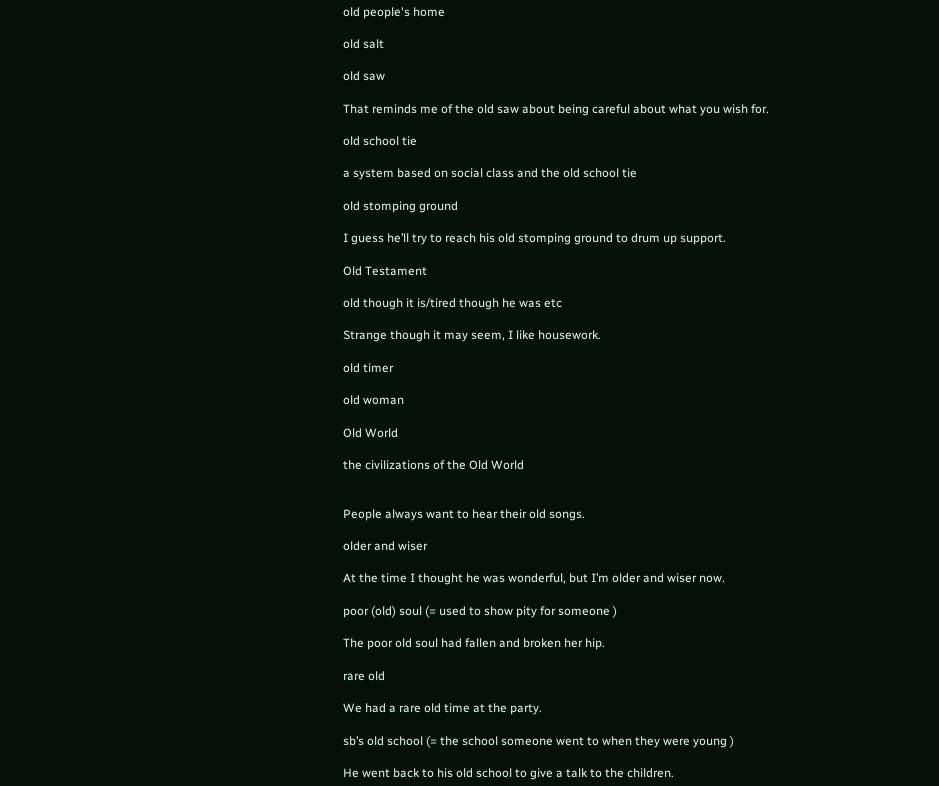old people's home

old salt

old saw

That reminds me of the old saw about being careful about what you wish for.

old school tie

a system based on social class and the old school tie

old stomping ground

I guess he’ll try to reach his old stomping ground to drum up support.

Old Testament

old though it is/tired though he was etc

Strange though it may seem, I like housework.

old timer

old woman

Old World

the civilizations of the Old World


People always want to hear their old songs.

older and wiser

At the time I thought he was wonderful, but I’m older and wiser now.

poor (old) soul (= used to show pity for someone )

The poor old soul had fallen and broken her hip.

rare old

We had a rare old time at the party.

sb’s old school (= the school someone went to when they were young )

He went back to his old school to give a talk to the children.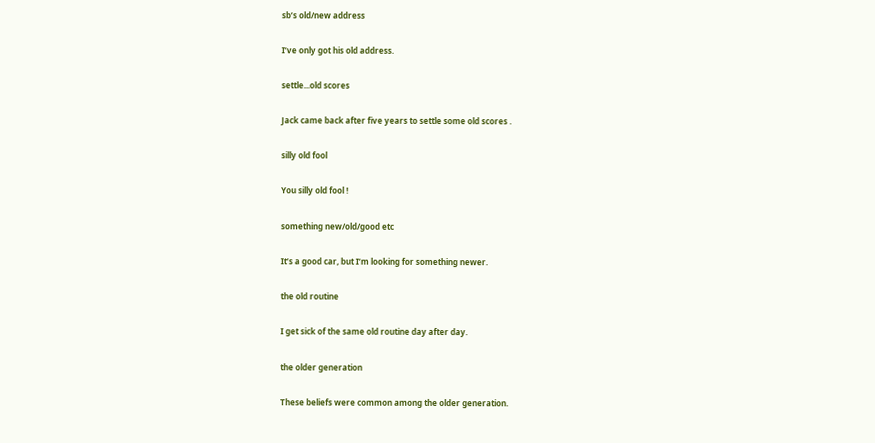sb’s old/new address

I’ve only got his old address.

settle...old scores

Jack came back after five years to settle some old scores .

silly old fool

You silly old fool !

something new/old/good etc

It’s a good car, but I’m looking for something newer.

the old routine

I get sick of the same old routine day after day.

the older generation

These beliefs were common among the older generation.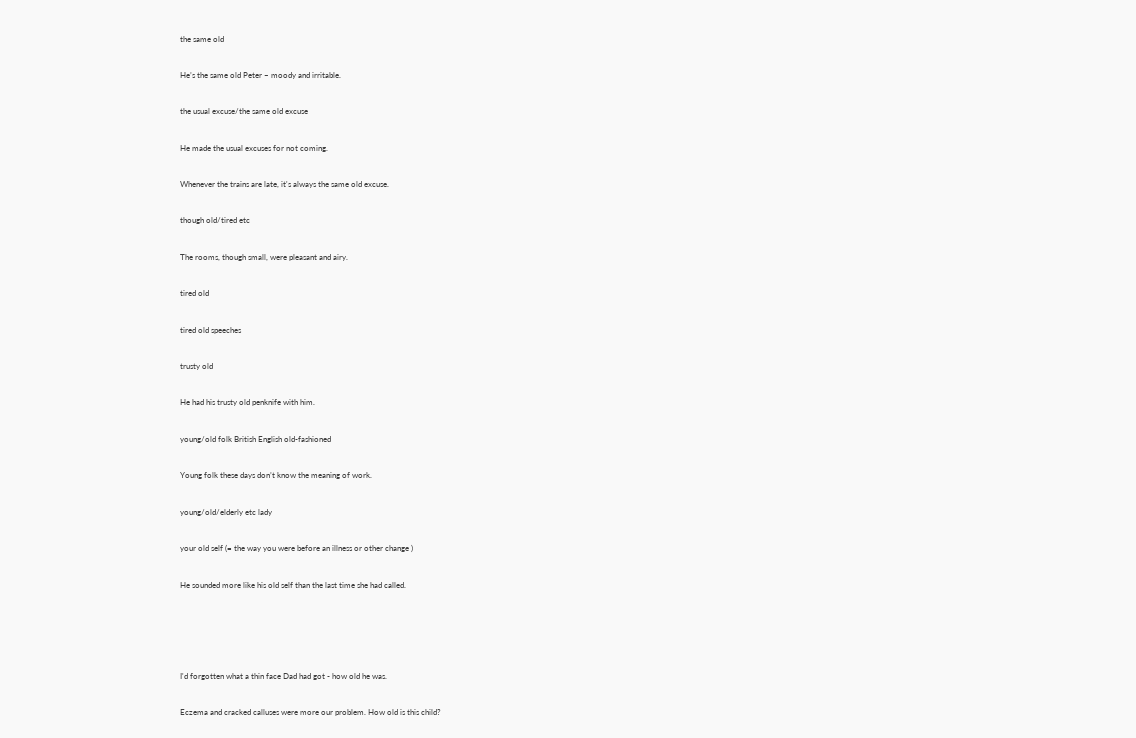the same old

He’s the same old Peter – moody and irritable.

the usual excuse/the same old excuse

He made the usual excuses for not coming.

Whenever the trains are late, it's always the same old excuse.

though old/tired etc

The rooms, though small, were pleasant and airy.

tired old

tired old speeches

trusty old

He had his trusty old penknife with him.

young/old folk British English old-fashioned

Young folk these days don’t know the meaning of work.

young/old/elderly etc lady

your old self (= the way you were before an illness or other change )

He sounded more like his old self than the last time she had called.




I'd forgotten what a thin face Dad had got - how old he was.

Eczema and cracked calluses were more our problem. How old is this child?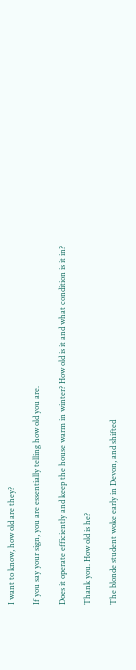I want to know, how old are they?

If you say your sign, you are essentially telling how old you are.

Does it operate efficiently and keep the house warm in winter? How old is it and what condition is it in?

Thank you. How old is he?

The blonde student woke early in Devon, and shifted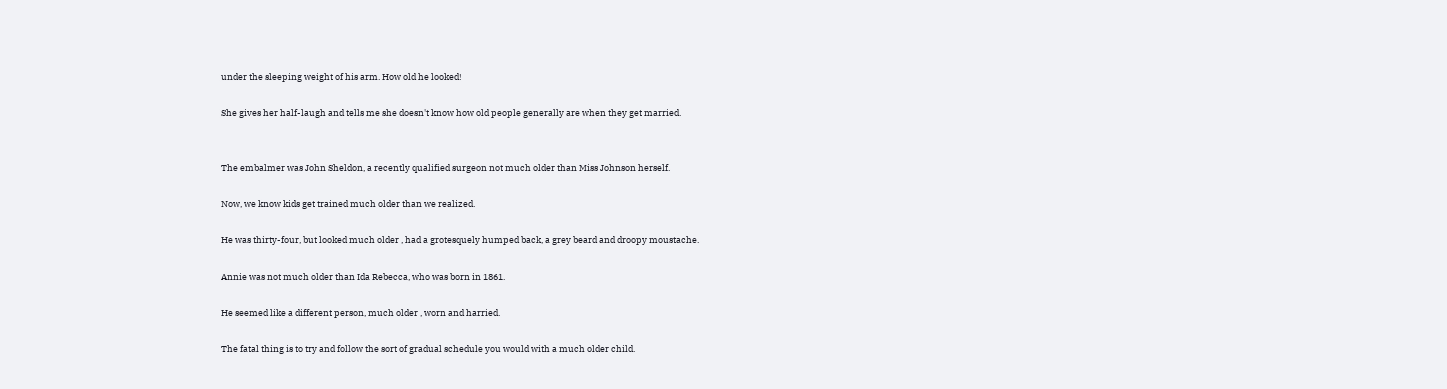under the sleeping weight of his arm. How old he looked!

She gives her half-laugh and tells me she doesn't know how old people generally are when they get married.


The embalmer was John Sheldon, a recently qualified surgeon not much older than Miss Johnson herself.

Now, we know kids get trained much older than we realized.

He was thirty-four, but looked much older , had a grotesquely humped back, a grey beard and droopy moustache.

Annie was not much older than Ida Rebecca, who was born in 1861.

He seemed like a different person, much older , worn and harried.

The fatal thing is to try and follow the sort of gradual schedule you would with a much older child.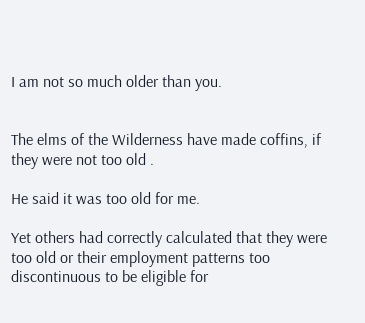I am not so much older than you.


The elms of the Wilderness have made coffins, if they were not too old .

He said it was too old for me.

Yet others had correctly calculated that they were too old or their employment patterns too discontinuous to be eligible for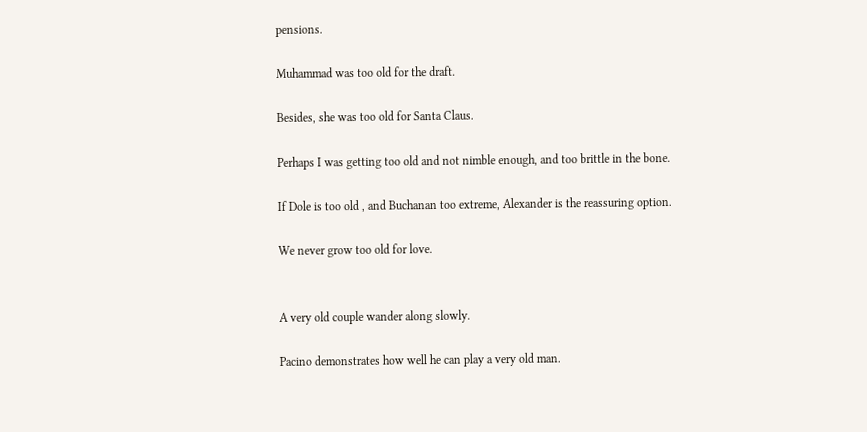pensions.

Muhammad was too old for the draft.

Besides, she was too old for Santa Claus.

Perhaps I was getting too old and not nimble enough, and too brittle in the bone.

If Dole is too old , and Buchanan too extreme, Alexander is the reassuring option.

We never grow too old for love.


A very old couple wander along slowly.

Pacino demonstrates how well he can play a very old man.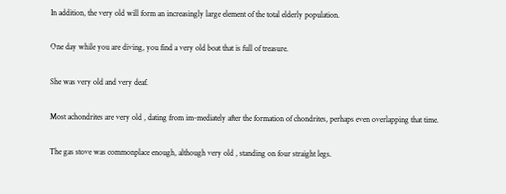In addition, the very old will form an increasingly large element of the total elderly population.

One day while you are diving, you find a very old boat that is full of treasure.

She was very old and very deaf.

Most achondrites are very old , dating from im-mediately after the formation of chondrites, perhaps even overlapping that time.

The gas stove was commonplace enough, although very old , standing on four straight legs.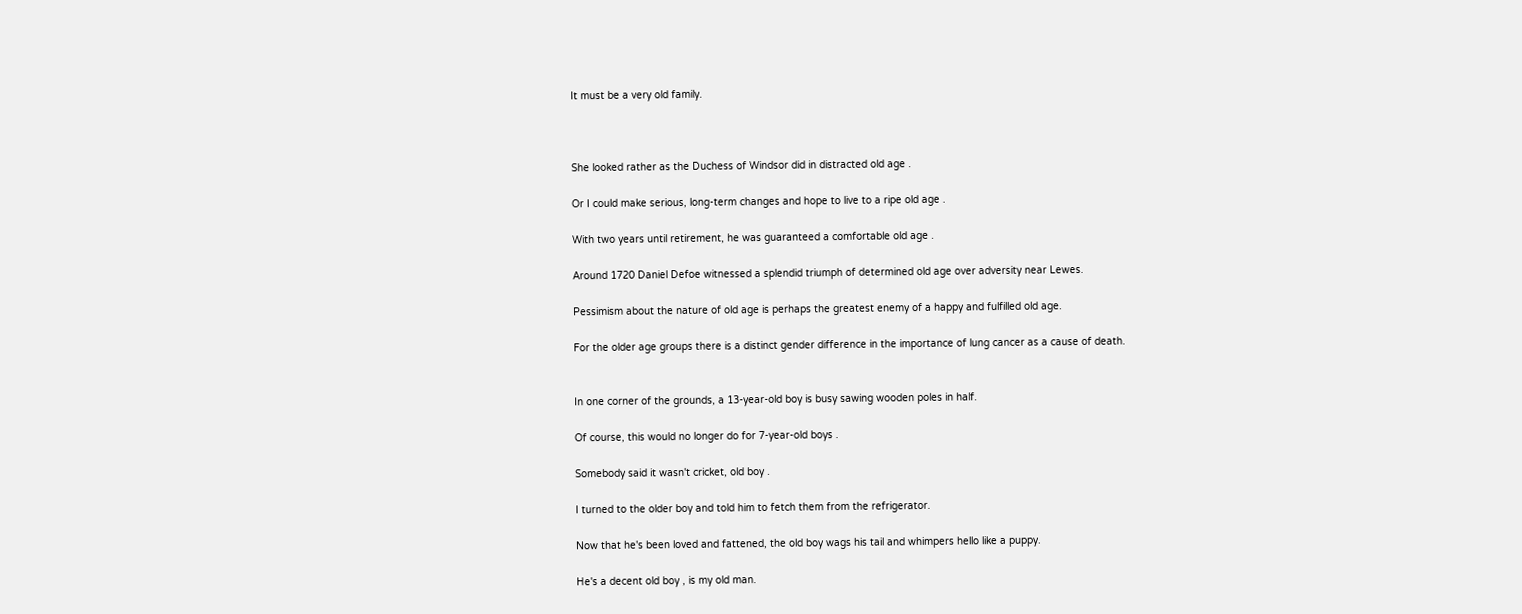It must be a very old family.



She looked rather as the Duchess of Windsor did in distracted old age .

Or I could make serious, long-term changes and hope to live to a ripe old age .

With two years until retirement, he was guaranteed a comfortable old age .

Around 1720 Daniel Defoe witnessed a splendid triumph of determined old age over adversity near Lewes.

Pessimism about the nature of old age is perhaps the greatest enemy of a happy and fulfilled old age.

For the older age groups there is a distinct gender difference in the importance of lung cancer as a cause of death.


In one corner of the grounds, a 13-year-old boy is busy sawing wooden poles in half.

Of course, this would no longer do for 7-year-old boys .

Somebody said it wasn't cricket, old boy .

I turned to the older boy and told him to fetch them from the refrigerator.

Now that he's been loved and fattened, the old boy wags his tail and whimpers hello like a puppy.

He's a decent old boy , is my old man.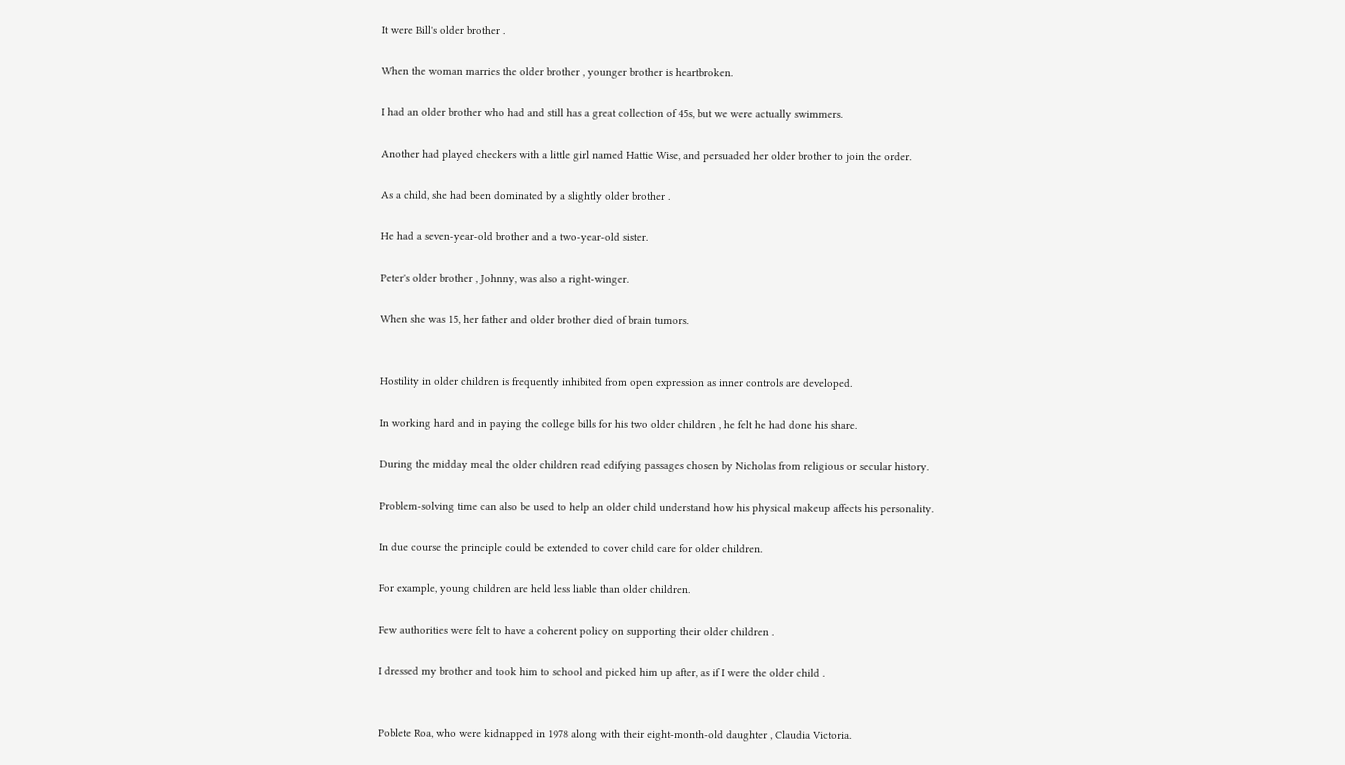It were Bill's older brother .

When the woman marries the older brother , younger brother is heartbroken.

I had an older brother who had and still has a great collection of 45s, but we were actually swimmers.

Another had played checkers with a little girl named Hattie Wise, and persuaded her older brother to join the order.

As a child, she had been dominated by a slightly older brother .

He had a seven-year-old brother and a two-year-old sister.

Peter's older brother , Johnny, was also a right-winger.

When she was 15, her father and older brother died of brain tumors.


Hostility in older children is frequently inhibited from open expression as inner controls are developed.

In working hard and in paying the college bills for his two older children , he felt he had done his share.

During the midday meal the older children read edifying passages chosen by Nicholas from religious or secular history.

Problem-solving time can also be used to help an older child understand how his physical makeup affects his personality.

In due course the principle could be extended to cover child care for older children.

For example, young children are held less liable than older children.

Few authorities were felt to have a coherent policy on supporting their older children .

I dressed my brother and took him to school and picked him up after, as if I were the older child .


Poblete Roa, who were kidnapped in 1978 along with their eight-month-old daughter , Claudia Victoria.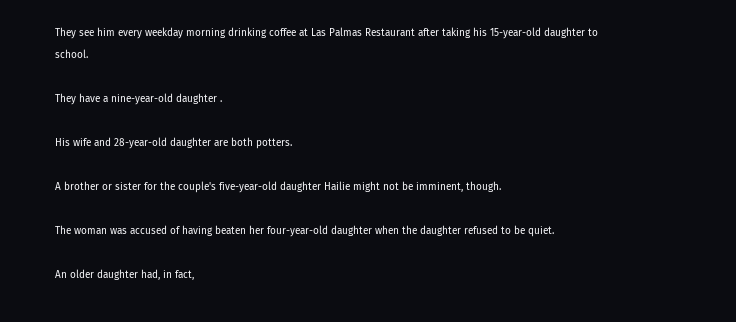They see him every weekday morning drinking coffee at Las Palmas Restaurant after taking his 15-year-old daughter to school.

They have a nine-year-old daughter .

His wife and 28-year-old daughter are both potters.

A brother or sister for the couple's five-year-old daughter Hailie might not be imminent, though.

The woman was accused of having beaten her four-year-old daughter when the daughter refused to be quiet.

An older daughter had, in fact,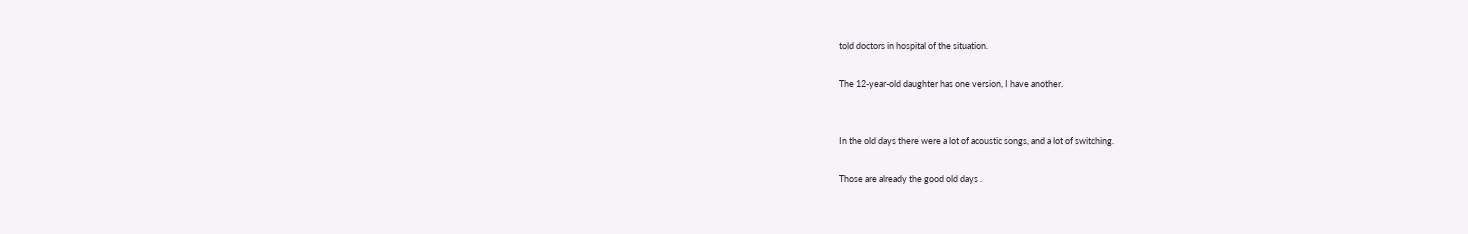told doctors in hospital of the situation.

The 12-year-old daughter has one version, I have another.


In the old days there were a lot of acoustic songs, and a lot of switching.

Those are already the good old days .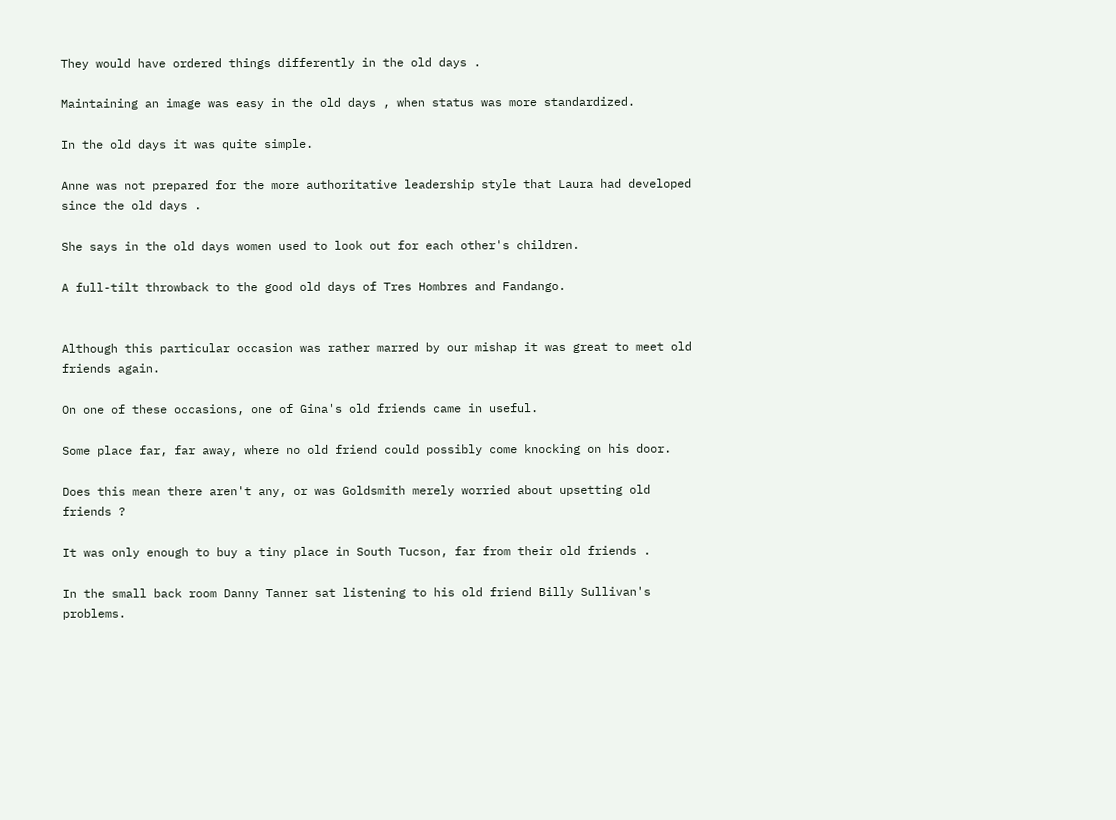They would have ordered things differently in the old days .

Maintaining an image was easy in the old days , when status was more standardized.

In the old days it was quite simple.

Anne was not prepared for the more authoritative leadership style that Laura had developed since the old days .

She says in the old days women used to look out for each other's children.

A full-tilt throwback to the good old days of Tres Hombres and Fandango.


Although this particular occasion was rather marred by our mishap it was great to meet old friends again.

On one of these occasions, one of Gina's old friends came in useful.

Some place far, far away, where no old friend could possibly come knocking on his door.

Does this mean there aren't any, or was Goldsmith merely worried about upsetting old friends ?

It was only enough to buy a tiny place in South Tucson, far from their old friends .

In the small back room Danny Tanner sat listening to his old friend Billy Sullivan's problems.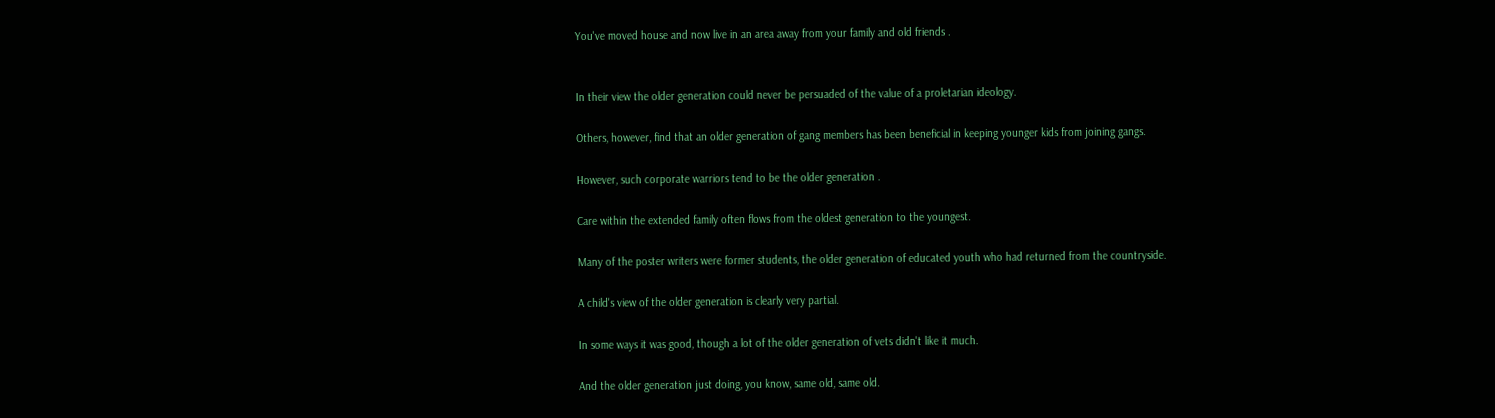You've moved house and now live in an area away from your family and old friends .


In their view the older generation could never be persuaded of the value of a proletarian ideology.

Others, however, find that an older generation of gang members has been beneficial in keeping younger kids from joining gangs.

However, such corporate warriors tend to be the older generation .

Care within the extended family often flows from the oldest generation to the youngest.

Many of the poster writers were former students, the older generation of educated youth who had returned from the countryside.

A child's view of the older generation is clearly very partial.

In some ways it was good, though a lot of the older generation of vets didn't like it much.

And the older generation just doing, you know, same old, same old.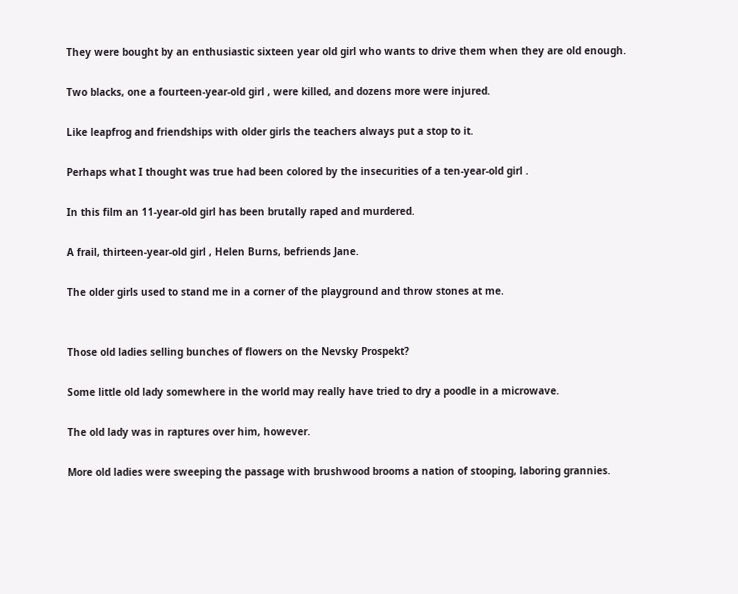They were bought by an enthusiastic sixteen year old girl who wants to drive them when they are old enough.

Two blacks, one a fourteen-year-old girl , were killed, and dozens more were injured.

Like leapfrog and friendships with older girls the teachers always put a stop to it.

Perhaps what I thought was true had been colored by the insecurities of a ten-year-old girl .

In this film an 11-year-old girl has been brutally raped and murdered.

A frail, thirteen-year-old girl , Helen Burns, befriends Jane.

The older girls used to stand me in a corner of the playground and throw stones at me.


Those old ladies selling bunches of flowers on the Nevsky Prospekt?

Some little old lady somewhere in the world may really have tried to dry a poodle in a microwave.

The old lady was in raptures over him, however.

More old ladies were sweeping the passage with brushwood brooms a nation of stooping, laboring grannies.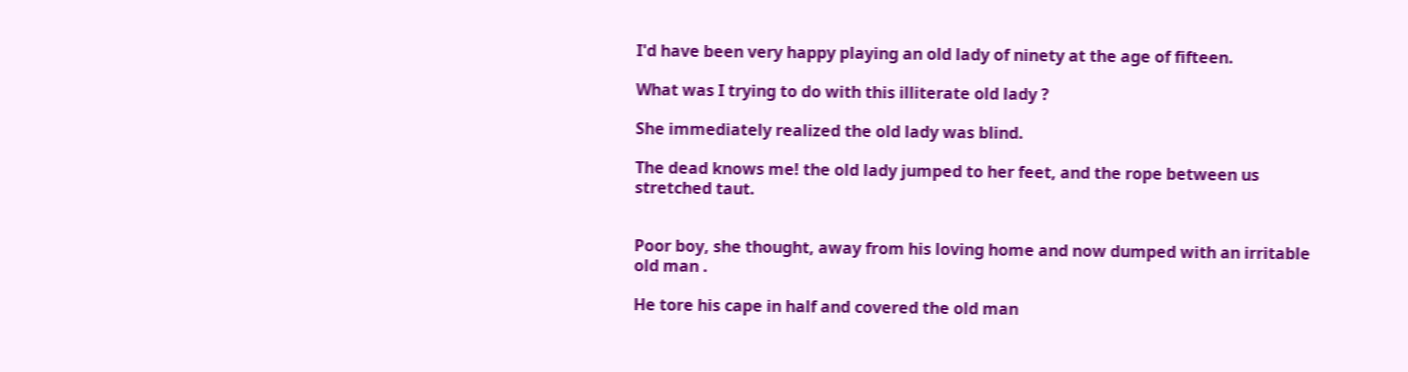I'd have been very happy playing an old lady of ninety at the age of fifteen.

What was I trying to do with this illiterate old lady ?

She immediately realized the old lady was blind.

The dead knows me! the old lady jumped to her feet, and the rope between us stretched taut.


Poor boy, she thought, away from his loving home and now dumped with an irritable old man .

He tore his cape in half and covered the old man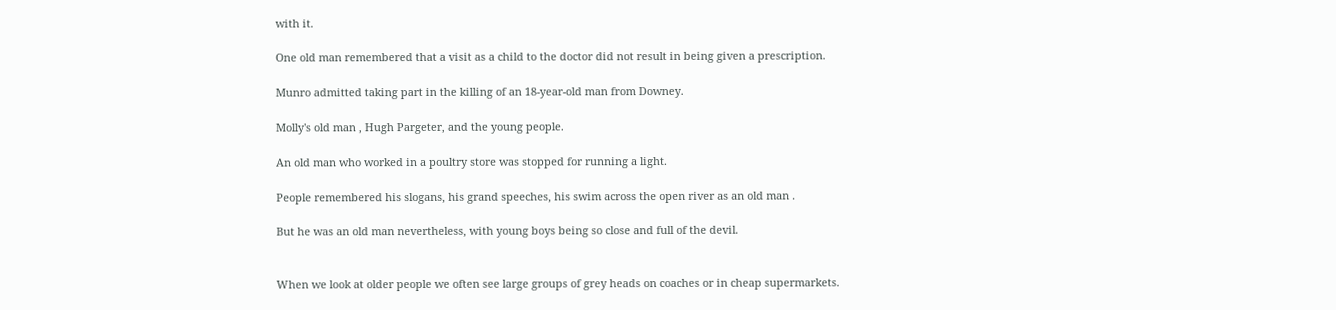with it.

One old man remembered that a visit as a child to the doctor did not result in being given a prescription.

Munro admitted taking part in the killing of an 18-year-old man from Downey.

Molly's old man , Hugh Pargeter, and the young people.

An old man who worked in a poultry store was stopped for running a light.

People remembered his slogans, his grand speeches, his swim across the open river as an old man .

But he was an old man nevertheless, with young boys being so close and full of the devil.


When we look at older people we often see large groups of grey heads on coaches or in cheap supermarkets.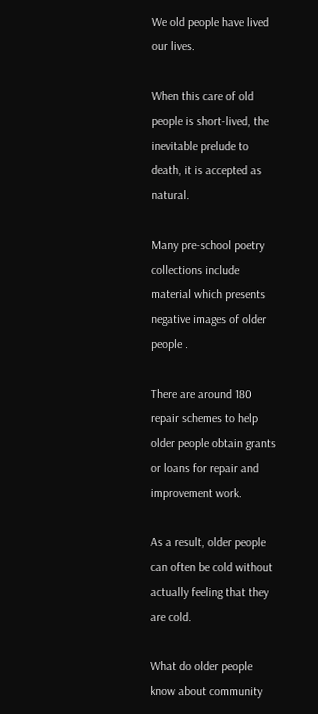We old people have lived our lives.

When this care of old people is short-lived, the inevitable prelude to death, it is accepted as natural.

Many pre-school poetry collections include material which presents negative images of older people .

There are around 180 repair schemes to help older people obtain grants or loans for repair and improvement work.

As a result, older people can often be cold without actually feeling that they are cold.

What do older people know about community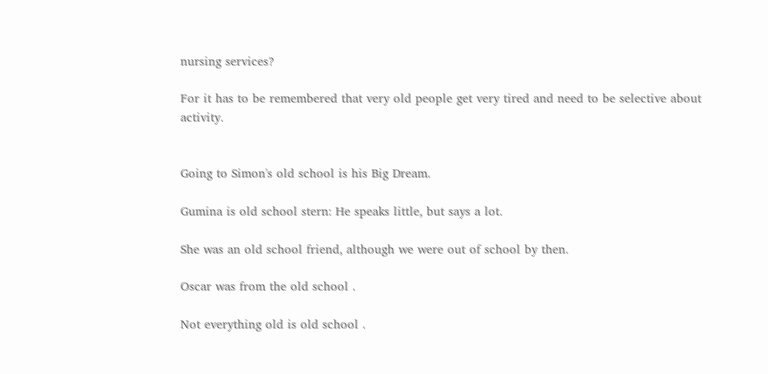nursing services?

For it has to be remembered that very old people get very tired and need to be selective about activity.


Going to Simon's old school is his Big Dream.

Gumina is old school stern: He speaks little, but says a lot.

She was an old school friend, although we were out of school by then.

Oscar was from the old school .

Not everything old is old school .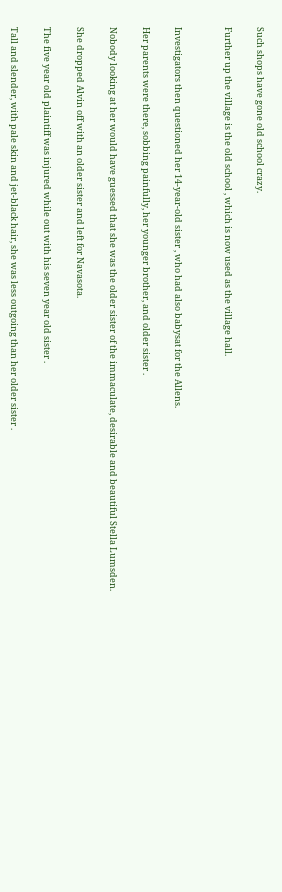Such shops have gone old school crazy.

Further up the village is the old school , which is now used as the village hall.


Investigators then questioned her 14-year-old sister , who had also babysat for the Allens.

Her parents were there, sobbing painfully, her younger brother, and older sister .

Nobody looking at her would have guessed that she was the older sister of the immaculate, desirable and beautiful Stella Lumsden.

She dropped Alvin off with an older sister and left for Navasota.

The five year old plaintiff was injured while out with his seven year old sister .

Tall and slender, with pale skin and jet-black hair, she was less outgoing than her older sister .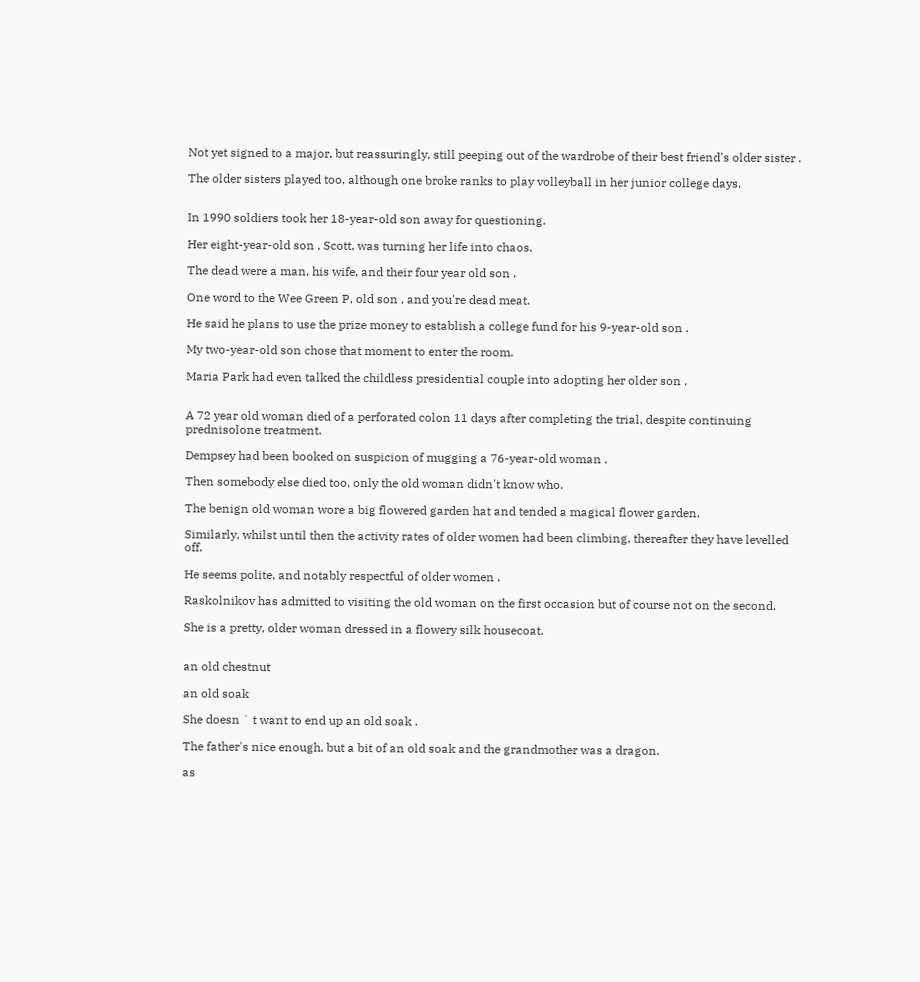Not yet signed to a major, but reassuringly, still peeping out of the wardrobe of their best friend's older sister .

The older sisters played too, although one broke ranks to play volleyball in her junior college days.


In 1990 soldiers took her 18-year-old son away for questioning.

Her eight-year-old son , Scott, was turning her life into chaos.

The dead were a man, his wife, and their four year old son .

One word to the Wee Green P, old son , and you're dead meat.

He said he plans to use the prize money to establish a college fund for his 9-year-old son .

My two-year-old son chose that moment to enter the room.

Maria Park had even talked the childless presidential couple into adopting her older son .


A 72 year old woman died of a perforated colon 11 days after completing the trial, despite continuing prednisolone treatment.

Dempsey had been booked on suspicion of mugging a 76-year-old woman .

Then somebody else died too, only the old woman didn't know who.

The benign old woman wore a big flowered garden hat and tended a magical flower garden.

Similarly, whilst until then the activity rates of older women had been climbing, thereafter they have levelled off.

He seems polite, and notably respectful of older women .

Raskolnikov has admitted to visiting the old woman on the first occasion but of course not on the second.

She is a pretty, older woman dressed in a flowery silk housecoat.


an old chestnut

an old soak

She doesn ` t want to end up an old soak .

The father's nice enough, but a bit of an old soak and the grandmother was a dragon.

as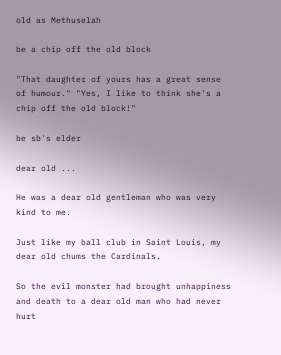old as Methuselah

be a chip off the old block

"That daughter of yours has a great sense of humour." "Yes, I like to think she's a chip off the old block!"

be sb's elder

dear old ...

He was a dear old gentleman who was very kind to me.

Just like my ball club in Saint Louis, my dear old chums the Cardinals.

So the evil monster had brought unhappiness and death to a dear old man who had never hurt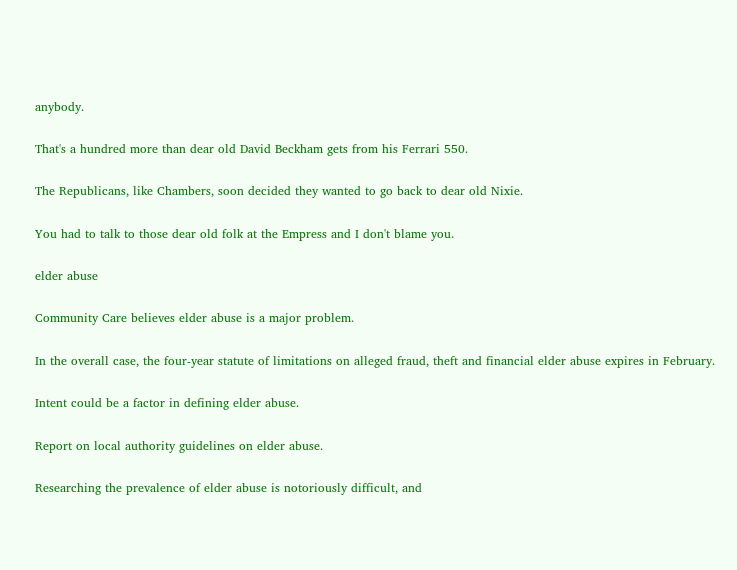anybody.

That's a hundred more than dear old David Beckham gets from his Ferrari 550.

The Republicans, like Chambers, soon decided they wanted to go back to dear old Nixie.

You had to talk to those dear old folk at the Empress and I don't blame you.

elder abuse

Community Care believes elder abuse is a major problem.

In the overall case, the four-year statute of limitations on alleged fraud, theft and financial elder abuse expires in February.

Intent could be a factor in defining elder abuse.

Report on local authority guidelines on elder abuse.

Researching the prevalence of elder abuse is notoriously difficult, and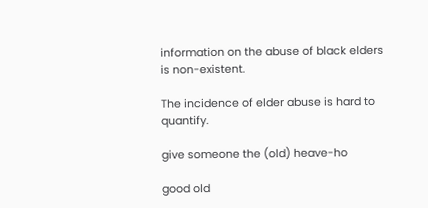information on the abuse of black elders is non-existent.

The incidence of elder abuse is hard to quantify.

give someone the (old) heave-ho

good old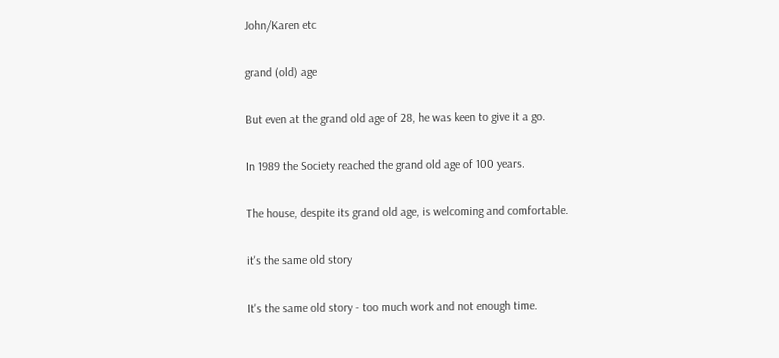John/Karen etc

grand (old) age

But even at the grand old age of 28, he was keen to give it a go.

In 1989 the Society reached the grand old age of 100 years.

The house, despite its grand old age, is welcoming and comfortable.

it's the same old story

It's the same old story - too much work and not enough time.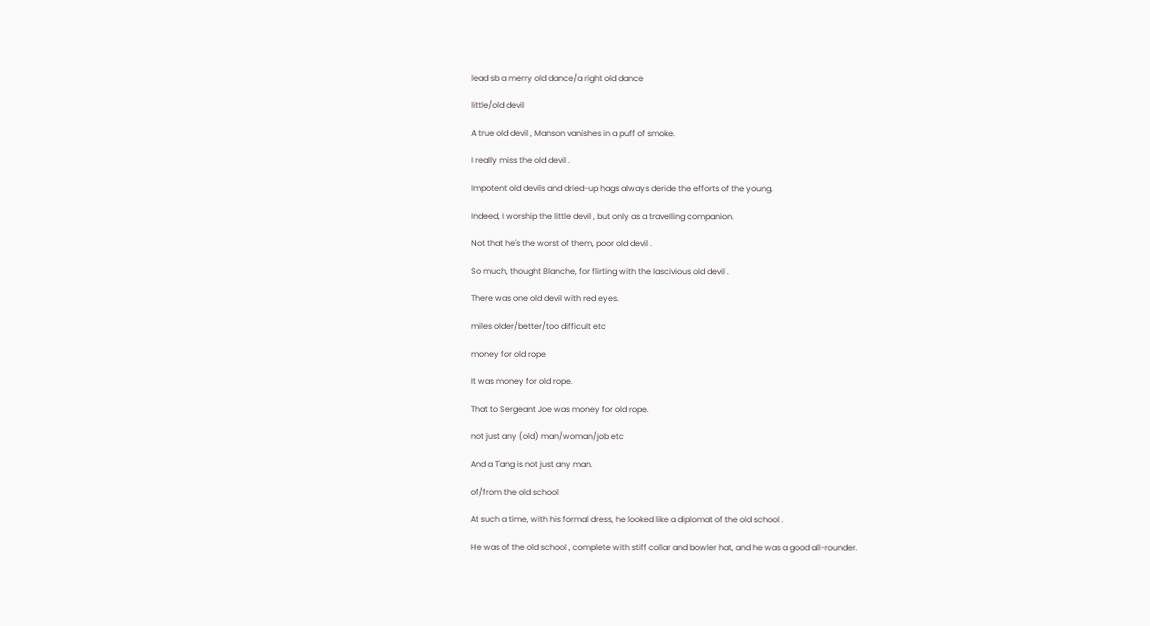lead sb a merry old dance/a right old dance

little/old devil

A true old devil , Manson vanishes in a puff of smoke.

I really miss the old devil .

Impotent old devils and dried-up hags always deride the efforts of the young.

Indeed, I worship the little devil , but only as a travelling companion.

Not that he's the worst of them, poor old devil .

So much, thought Blanche, for flirting with the lascivious old devil .

There was one old devil with red eyes.

miles older/better/too difficult etc

money for old rope

It was money for old rope.

That to Sergeant Joe was money for old rope.

not just any (old) man/woman/job etc

And a T'ang is not just any man.

of/from the old school

At such a time, with his formal dress, he looked like a diplomat of the old school .

He was of the old school , complete with stiff collar and bowler hat, and he was a good all-rounder.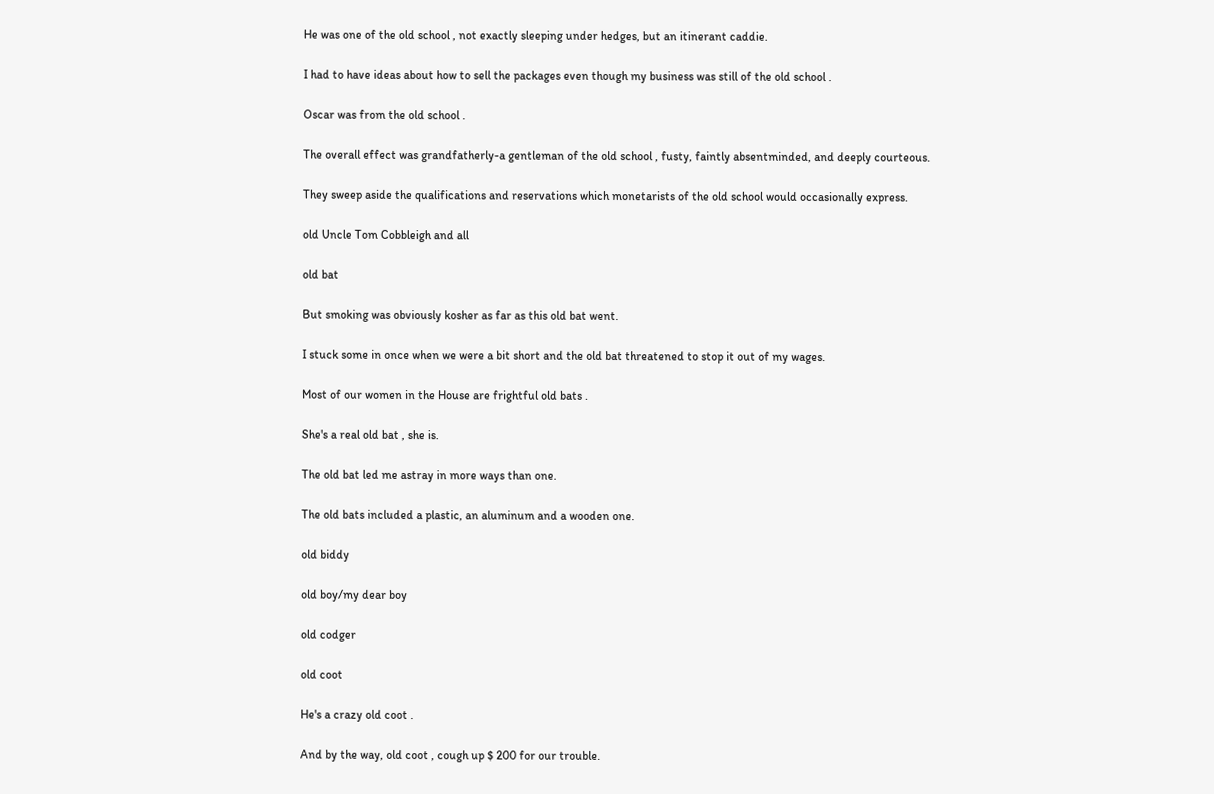He was one of the old school , not exactly sleeping under hedges, but an itinerant caddie.

I had to have ideas about how to sell the packages even though my business was still of the old school .

Oscar was from the old school .

The overall effect was grandfatherly-a gentleman of the old school , fusty, faintly absentminded, and deeply courteous.

They sweep aside the qualifications and reservations which monetarists of the old school would occasionally express.

old Uncle Tom Cobbleigh and all

old bat

But smoking was obviously kosher as far as this old bat went.

I stuck some in once when we were a bit short and the old bat threatened to stop it out of my wages.

Most of our women in the House are frightful old bats .

She's a real old bat , she is.

The old bat led me astray in more ways than one.

The old bats included a plastic, an aluminum and a wooden one.

old biddy

old boy/my dear boy

old codger

old coot

He's a crazy old coot .

And by the way, old coot , cough up $ 200 for our trouble.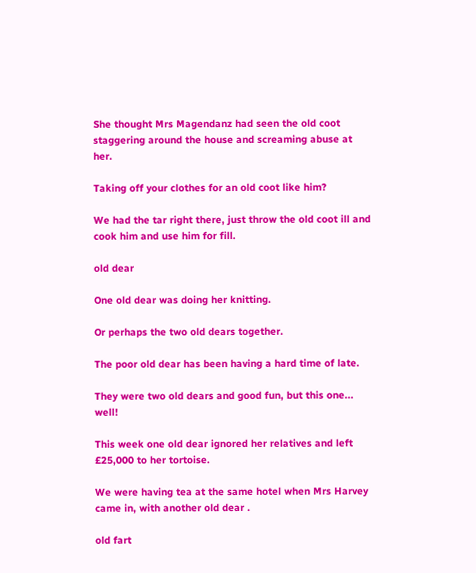She thought Mrs Magendanz had seen the old coot staggering around the house and screaming abuse at her.

Taking off your clothes for an old coot like him?

We had the tar right there, just throw the old coot ill and cook him and use him for fill.

old dear

One old dear was doing her knitting.

Or perhaps the two old dears together.

The poor old dear has been having a hard time of late.

They were two old dears and good fun, but this one... well!

This week one old dear ignored her relatives and left £25,000 to her tortoise.

We were having tea at the same hotel when Mrs Harvey came in, with another old dear .

old fart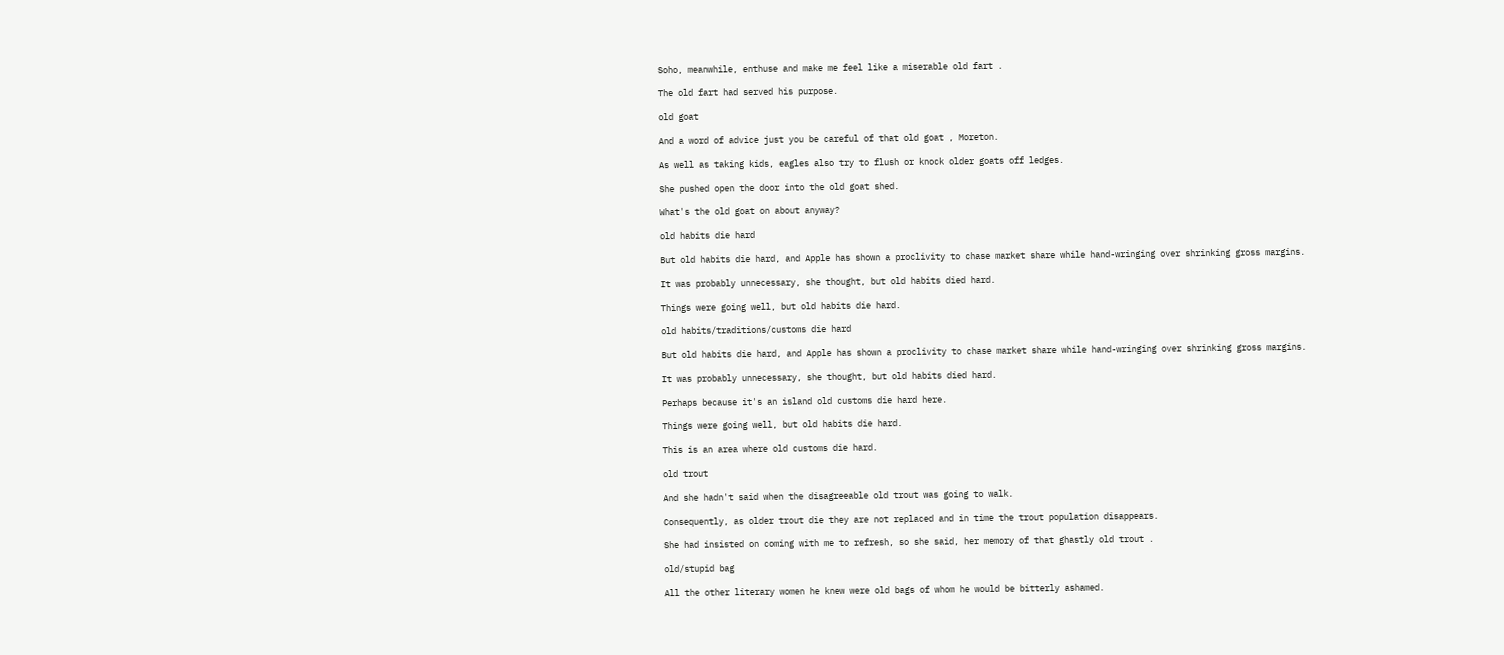Soho, meanwhile, enthuse and make me feel like a miserable old fart .

The old fart had served his purpose.

old goat

And a word of advice just you be careful of that old goat , Moreton.

As well as taking kids, eagles also try to flush or knock older goats off ledges.

She pushed open the door into the old goat shed.

What's the old goat on about anyway?

old habits die hard

But old habits die hard, and Apple has shown a proclivity to chase market share while hand-wringing over shrinking gross margins.

It was probably unnecessary, she thought, but old habits died hard.

Things were going well, but old habits die hard.

old habits/traditions/customs die hard

But old habits die hard, and Apple has shown a proclivity to chase market share while hand-wringing over shrinking gross margins.

It was probably unnecessary, she thought, but old habits died hard.

Perhaps because it's an island old customs die hard here.

Things were going well, but old habits die hard.

This is an area where old customs die hard.

old trout

And she hadn't said when the disagreeable old trout was going to walk.

Consequently, as older trout die they are not replaced and in time the trout population disappears.

She had insisted on coming with me to refresh, so she said, her memory of that ghastly old trout .

old/stupid bag

All the other literary women he knew were old bags of whom he would be bitterly ashamed.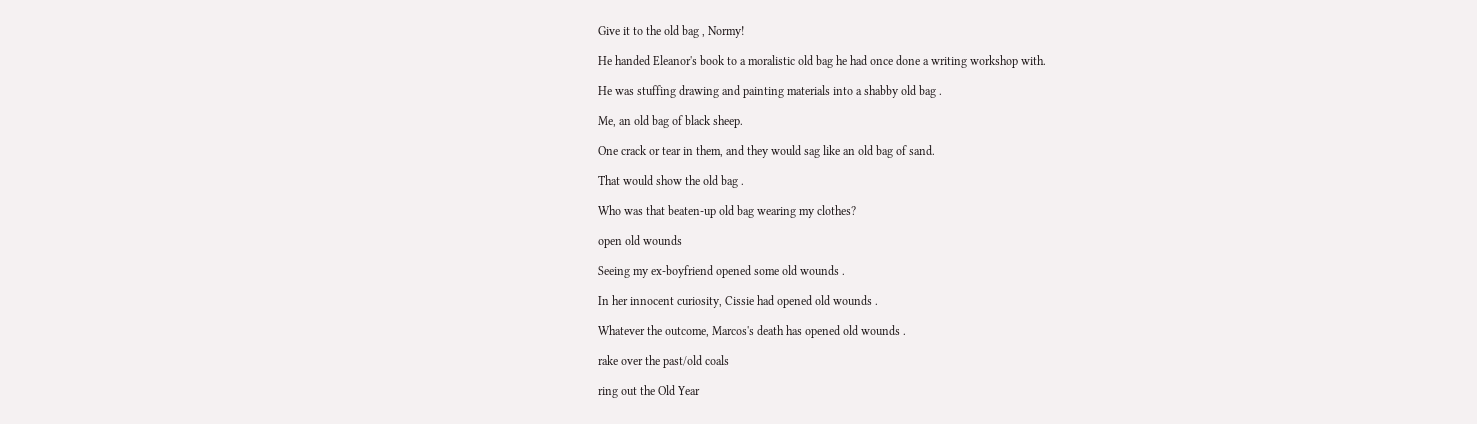Give it to the old bag , Normy!

He handed Eleanor's book to a moralistic old bag he had once done a writing workshop with.

He was stuffing drawing and painting materials into a shabby old bag .

Me, an old bag of black sheep.

One crack or tear in them, and they would sag like an old bag of sand.

That would show the old bag .

Who was that beaten-up old bag wearing my clothes?

open old wounds

Seeing my ex-boyfriend opened some old wounds .

In her innocent curiosity, Cissie had opened old wounds .

Whatever the outcome, Marcos's death has opened old wounds .

rake over the past/old coals

ring out the Old Year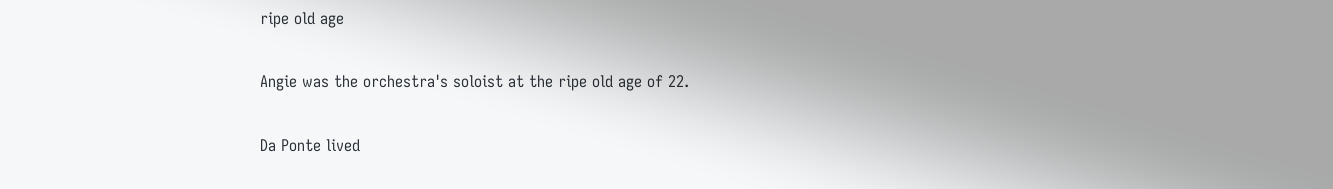ripe old age

Angie was the orchestra's soloist at the ripe old age of 22.

Da Ponte lived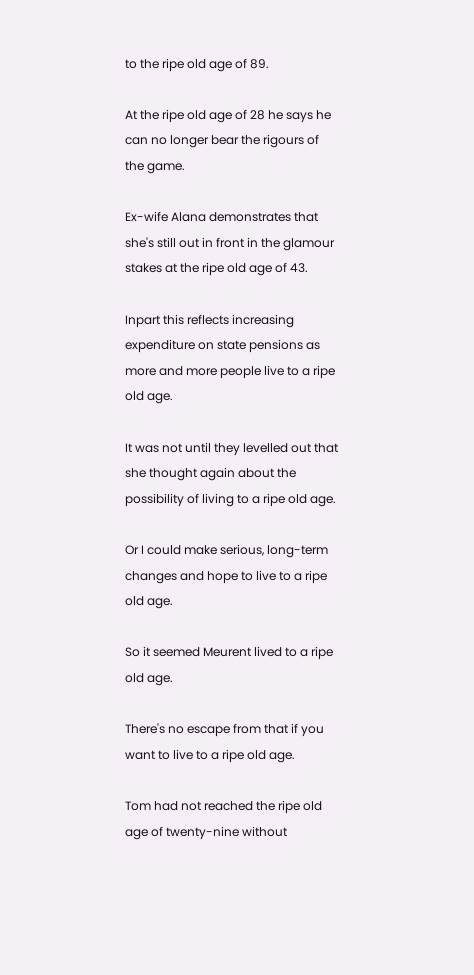to the ripe old age of 89.

At the ripe old age of 28 he says he can no longer bear the rigours of the game.

Ex-wife Alana demonstrates that she's still out in front in the glamour stakes at the ripe old age of 43.

Inpart this reflects increasing expenditure on state pensions as more and more people live to a ripe old age.

It was not until they levelled out that she thought again about the possibility of living to a ripe old age.

Or I could make serious, long-term changes and hope to live to a ripe old age.

So it seemed Meurent lived to a ripe old age.

There's no escape from that if you want to live to a ripe old age.

Tom had not reached the ripe old age of twenty-nine without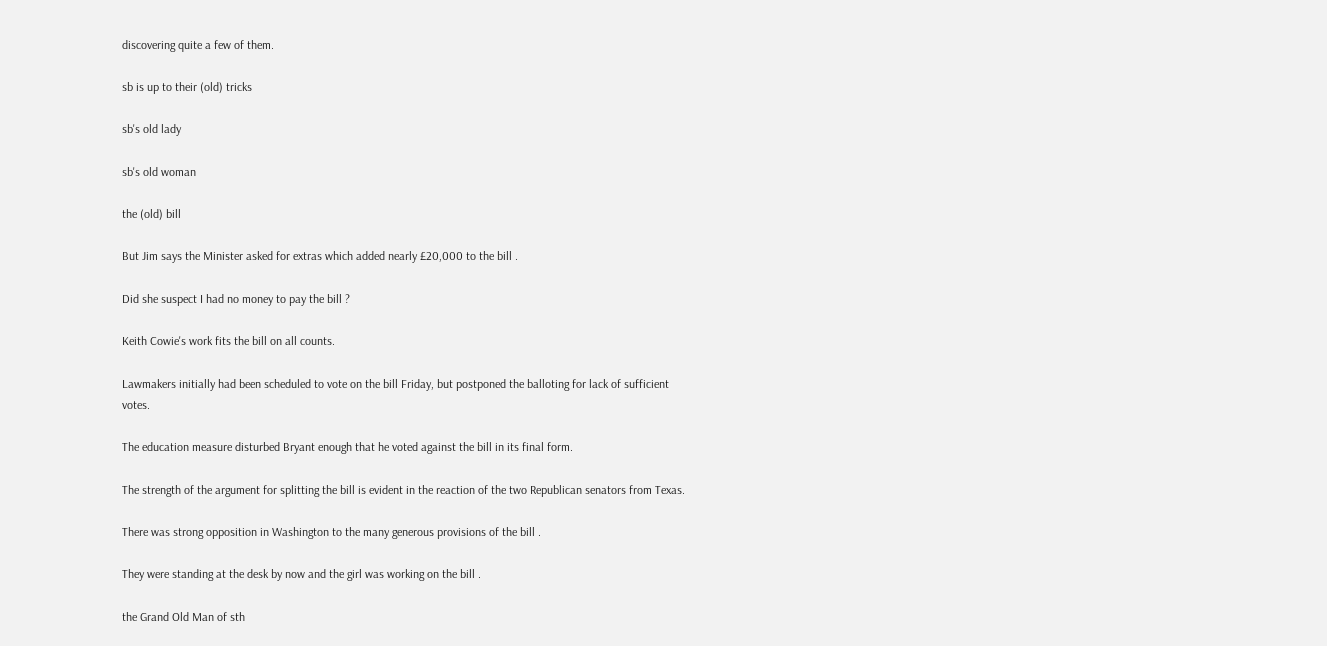discovering quite a few of them.

sb is up to their (old) tricks

sb's old lady

sb's old woman

the (old) bill

But Jim says the Minister asked for extras which added nearly £20,000 to the bill .

Did she suspect I had no money to pay the bill ?

Keith Cowie's work fits the bill on all counts.

Lawmakers initially had been scheduled to vote on the bill Friday, but postponed the balloting for lack of sufficient votes.

The education measure disturbed Bryant enough that he voted against the bill in its final form.

The strength of the argument for splitting the bill is evident in the reaction of the two Republican senators from Texas.

There was strong opposition in Washington to the many generous provisions of the bill .

They were standing at the desk by now and the girl was working on the bill .

the Grand Old Man of sth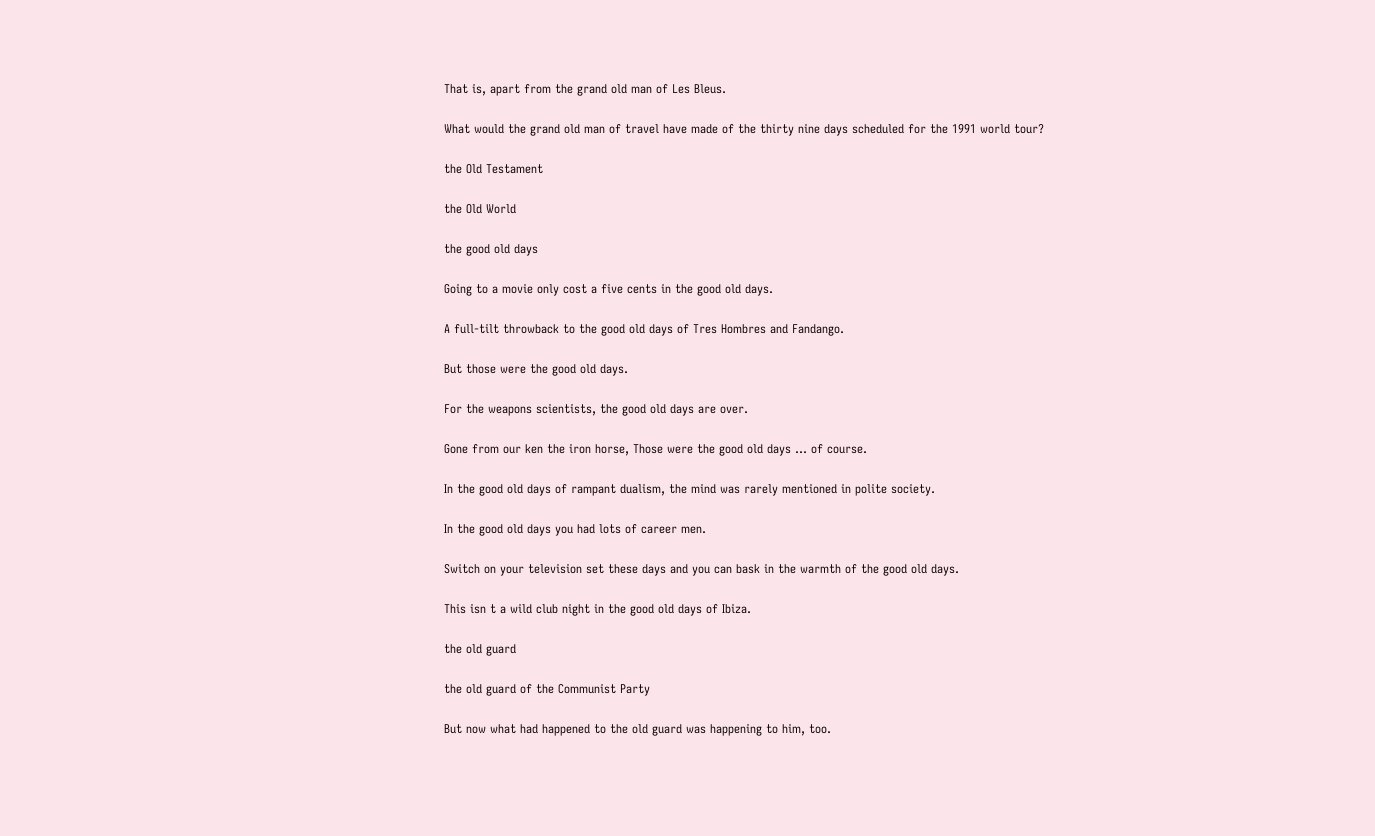That is, apart from the grand old man of Les Bleus.

What would the grand old man of travel have made of the thirty nine days scheduled for the 1991 world tour?

the Old Testament

the Old World

the good old days

Going to a movie only cost a five cents in the good old days.

A full-tilt throwback to the good old days of Tres Hombres and Fandango.

But those were the good old days.

For the weapons scientists, the good old days are over.

Gone from our ken the iron horse, Those were the good old days ... of course.

In the good old days of rampant dualism, the mind was rarely mentioned in polite society.

In the good old days you had lots of career men.

Switch on your television set these days and you can bask in the warmth of the good old days.

This isn t a wild club night in the good old days of Ibiza.

the old guard

the old guard of the Communist Party

But now what had happened to the old guard was happening to him, too.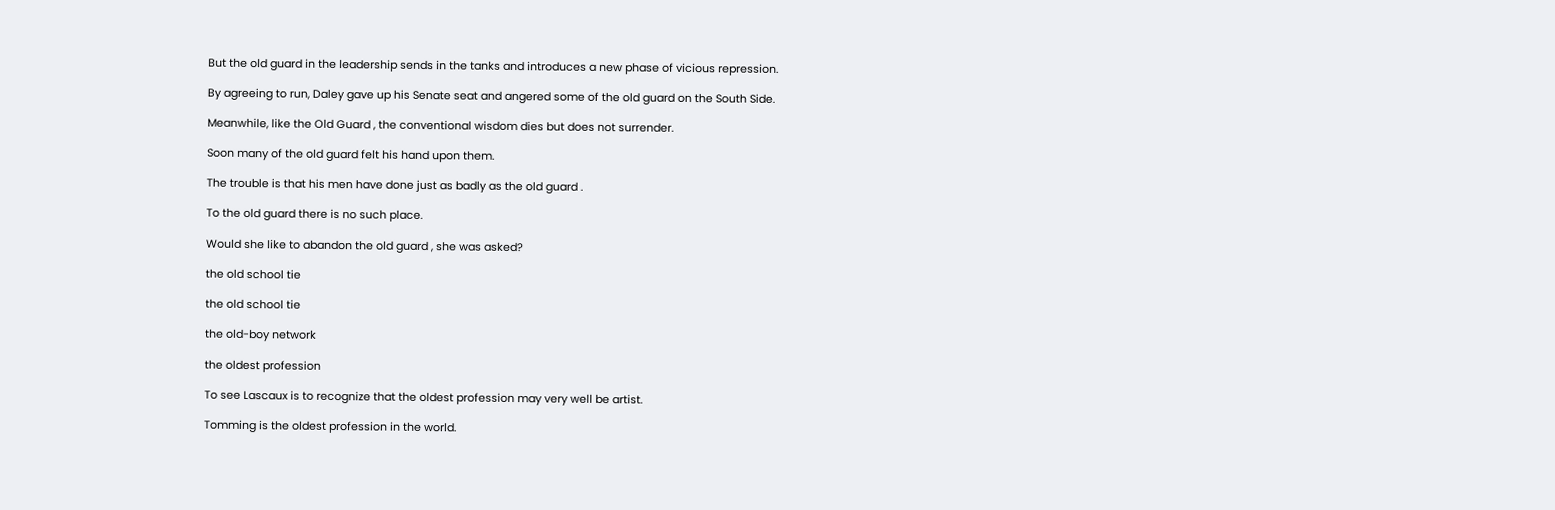But the old guard in the leadership sends in the tanks and introduces a new phase of vicious repression.

By agreeing to run, Daley gave up his Senate seat and angered some of the old guard on the South Side.

Meanwhile, like the Old Guard , the conventional wisdom dies but does not surrender.

Soon many of the old guard felt his hand upon them.

The trouble is that his men have done just as badly as the old guard .

To the old guard there is no such place.

Would she like to abandon the old guard , she was asked?

the old school tie

the old school tie

the old-boy network

the oldest profession

To see Lascaux is to recognize that the oldest profession may very well be artist.

Tomming is the oldest profession in the world.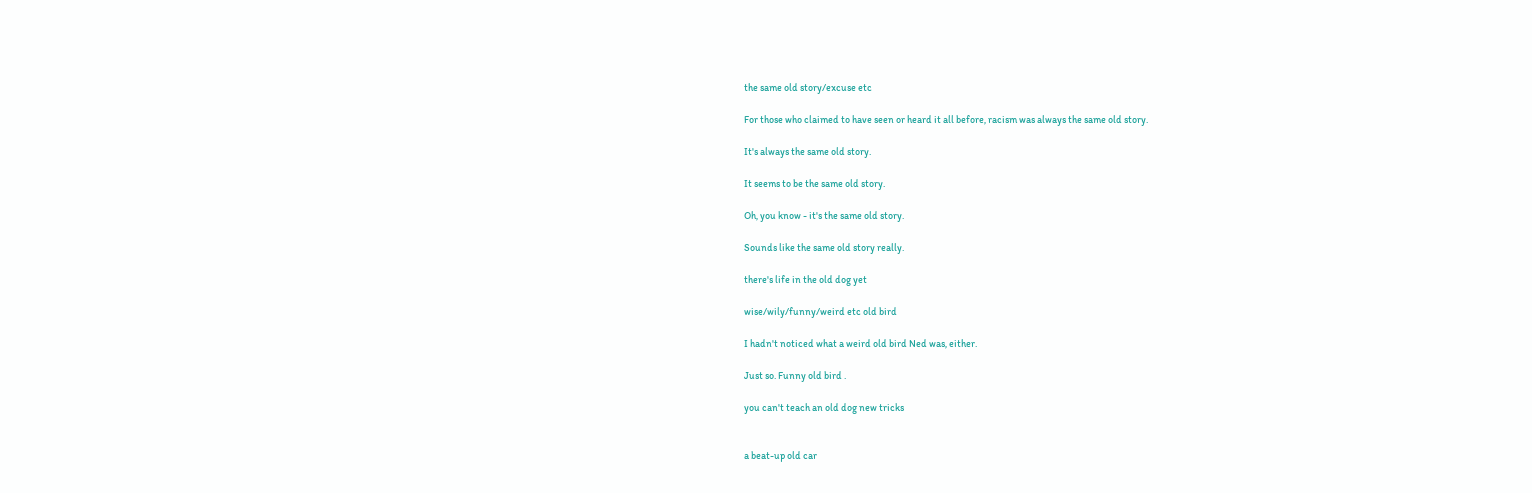the same old story/excuse etc

For those who claimed to have seen or heard it all before, racism was always the same old story.

It's always the same old story.

It seems to be the same old story.

Oh, you know - it's the same old story.

Sounds like the same old story really.

there's life in the old dog yet

wise/wily/funny/weird etc old bird

I hadn't noticed what a weird old bird Ned was, either.

Just so. Funny old bird .

you can't teach an old dog new tricks


a beat-up old car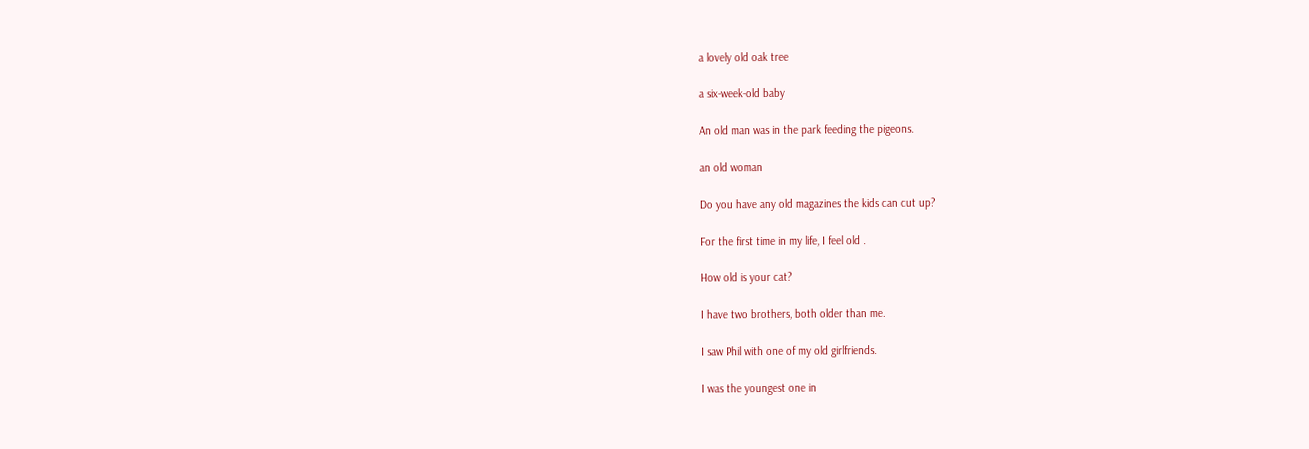a lovely old oak tree

a six-week-old baby

An old man was in the park feeding the pigeons.

an old woman

Do you have any old magazines the kids can cut up?

For the first time in my life, I feel old .

How old is your cat?

I have two brothers, both older than me.

I saw Phil with one of my old girlfriends.

I was the youngest one in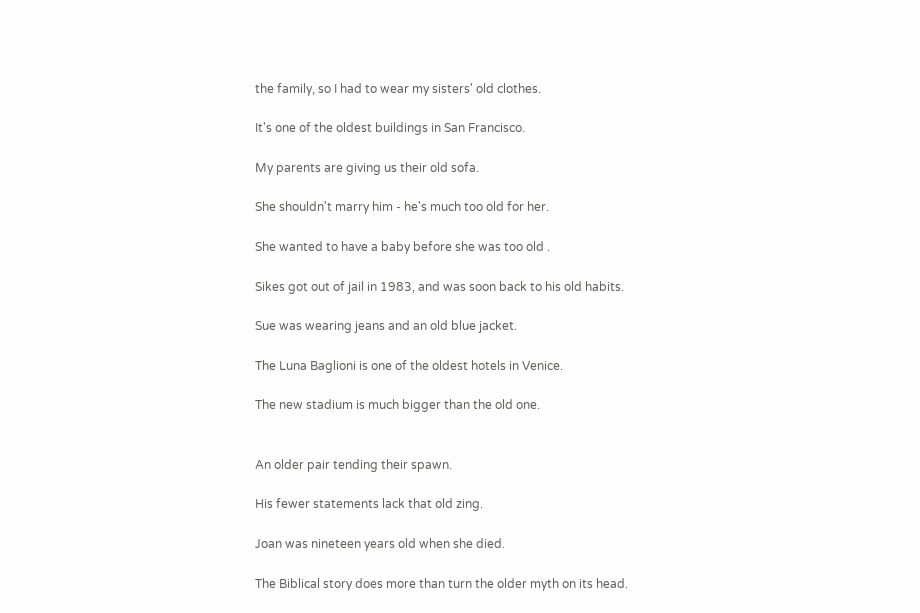the family, so I had to wear my sisters' old clothes.

It's one of the oldest buildings in San Francisco.

My parents are giving us their old sofa.

She shouldn't marry him - he's much too old for her.

She wanted to have a baby before she was too old .

Sikes got out of jail in 1983, and was soon back to his old habits.

Sue was wearing jeans and an old blue jacket.

The Luna Baglioni is one of the oldest hotels in Venice.

The new stadium is much bigger than the old one.


An older pair tending their spawn.

His fewer statements lack that old zing.

Joan was nineteen years old when she died.

The Biblical story does more than turn the older myth on its head.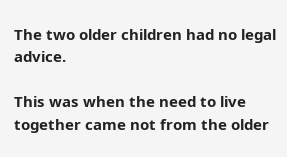The two older children had no legal advice.

This was when the need to live together came not from the older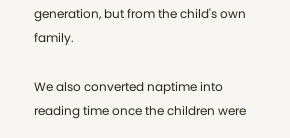generation, but from the child's own family.

We also converted naptime into reading time once the children were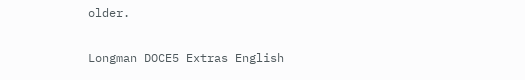older.

Longman DOCE5 Extras English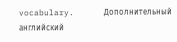vocabulary.      Дополнительный английский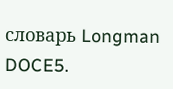словарь Longman DOCE5.